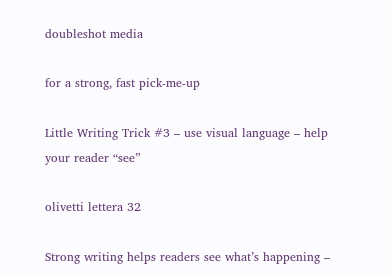doubleshot media

for a strong, fast pick-me-up

Little Writing Trick #3 – use visual language – help your reader “see”

olivetti lettera 32

Strong writing helps readers see what’s happening –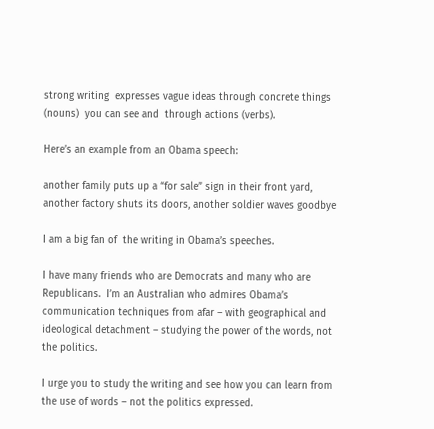strong writing  expresses vague ideas through concrete things (nouns)  you can see and  through actions (verbs).

Here’s an example from an Obama speech:

another family puts up a “for sale” sign in their front yard, another factory shuts its doors, another soldier waves goodbye

I am a big fan of  the writing in Obama’s speeches.

I have many friends who are Democrats and many who are Republicans.  I’m an AustraIian who admires Obama’s communication techniques from afar – with geographical and ideological detachment – studying the power of the words, not the politics.

I urge you to study the writing and see how you can learn from the use of words – not the politics expressed.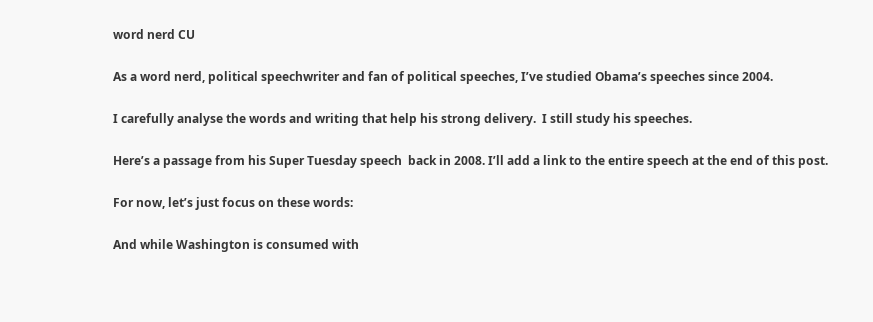word nerd CU

As a word nerd, political speechwriter and fan of political speeches, I’ve studied Obama’s speeches since 2004.

I carefully analyse the words and writing that help his strong delivery.  I still study his speeches.

Here’s a passage from his Super Tuesday speech  back in 2008. I’ll add a link to the entire speech at the end of this post.

For now, let’s just focus on these words:

And while Washington is consumed with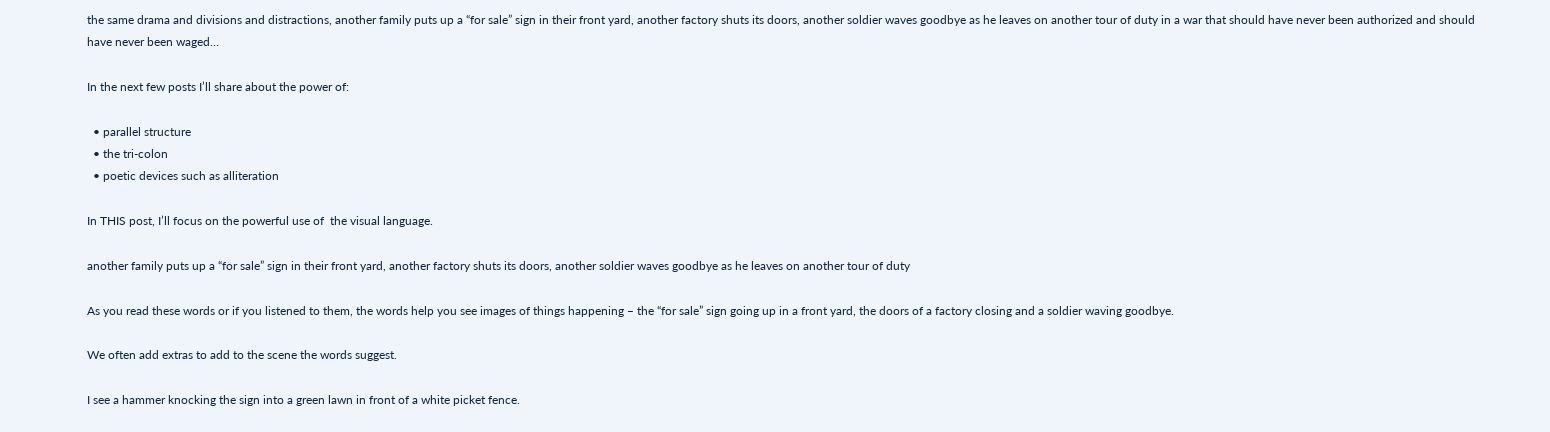the same drama and divisions and distractions, another family puts up a “for sale” sign in their front yard, another factory shuts its doors, another soldier waves goodbye as he leaves on another tour of duty in a war that should have never been authorized and should have never been waged…

In the next few posts I’ll share about the power of:

  • parallel structure
  • the tri-colon
  • poetic devices such as alliteration

In THIS post, I’ll focus on the powerful use of  the visual language.

another family puts up a “for sale” sign in their front yard, another factory shuts its doors, another soldier waves goodbye as he leaves on another tour of duty

As you read these words or if you listened to them, the words help you see images of things happening – the “for sale” sign going up in a front yard, the doors of a factory closing and a soldier waving goodbye.

We often add extras to add to the scene the words suggest.

I see a hammer knocking the sign into a green lawn in front of a white picket fence.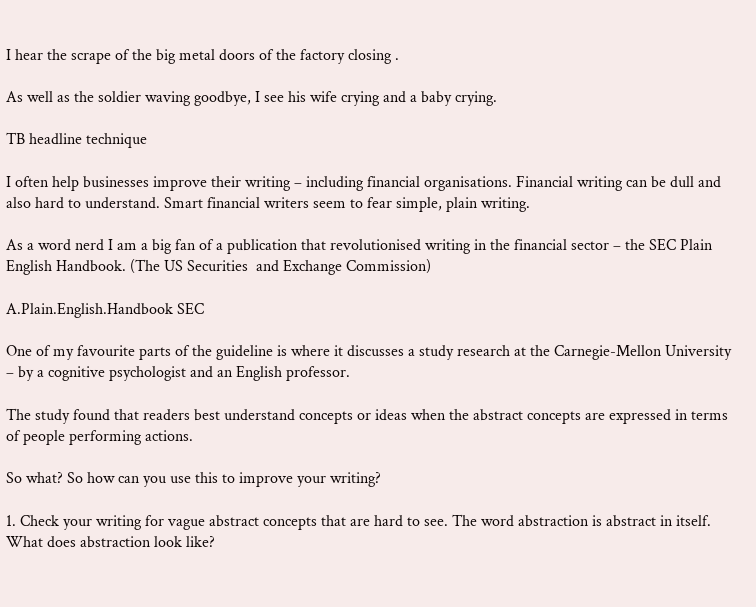I hear the scrape of the big metal doors of the factory closing .

As well as the soldier waving goodbye, I see his wife crying and a baby crying.

TB headline technique

I often help businesses improve their writing – including financial organisations. Financial writing can be dull and also hard to understand. Smart financial writers seem to fear simple, plain writing.

As a word nerd I am a big fan of a publication that revolutionised writing in the financial sector – the SEC Plain English Handbook. (The US Securities  and Exchange Commission)

A.Plain.English.Handbook SEC

One of my favourite parts of the guideline is where it discusses a study research at the Carnegie-Mellon University – by a cognitive psychologist and an English professor.

The study found that readers best understand concepts or ideas when the abstract concepts are expressed in terms of people performing actions.

So what? So how can you use this to improve your writing?

1. Check your writing for vague abstract concepts that are hard to see. The word abstraction is abstract in itself. What does abstraction look like?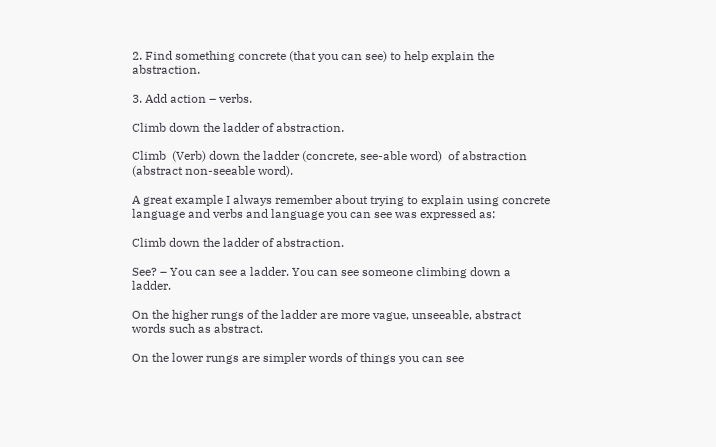2. Find something concrete (that you can see) to help explain the abstraction.

3. Add action – verbs.

Climb down the ladder of abstraction.

Climb  (Verb) down the ladder (concrete, see-able word)  of abstraction (abstract non-seeable word).

A great example I always remember about trying to explain using concrete language and verbs and language you can see was expressed as:

Climb down the ladder of abstraction.

See? – You can see a ladder. You can see someone climbing down a ladder.

On the higher rungs of the ladder are more vague, unseeable, abstract words such as abstract.

On the lower rungs are simpler words of things you can see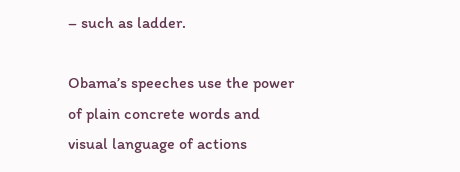– such as ladder.

Obama’s speeches use the power of plain concrete words and visual language of actions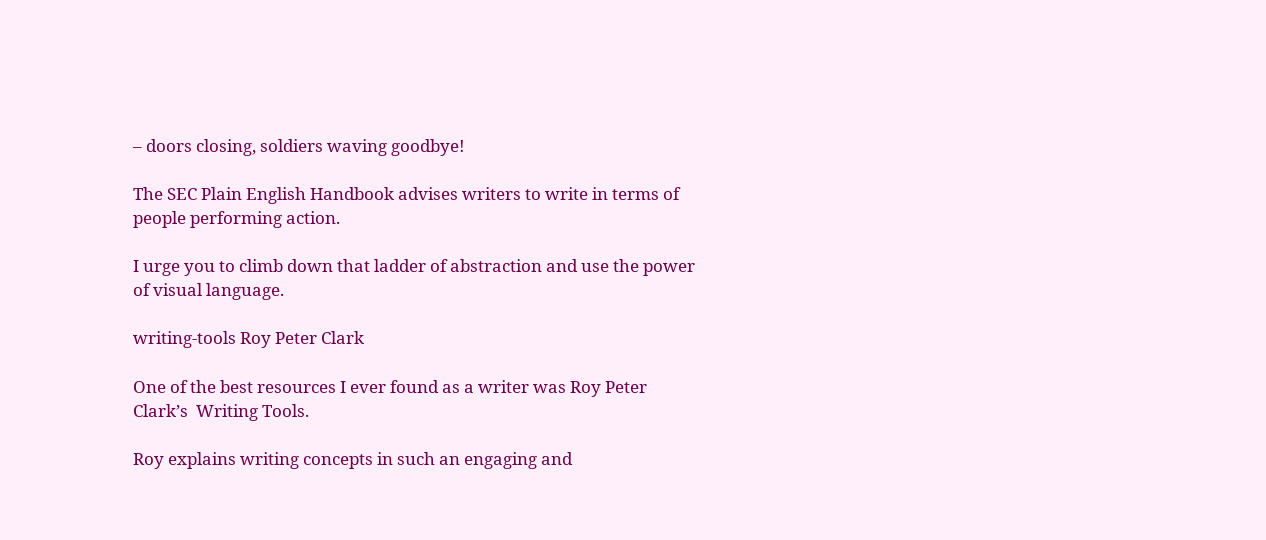– doors closing, soldiers waving goodbye!

The SEC Plain English Handbook advises writers to write in terms of people performing action.

I urge you to climb down that ladder of abstraction and use the power of visual language.

writing-tools Roy Peter Clark

One of the best resources I ever found as a writer was Roy Peter Clark’s  Writing Tools.

Roy explains writing concepts in such an engaging and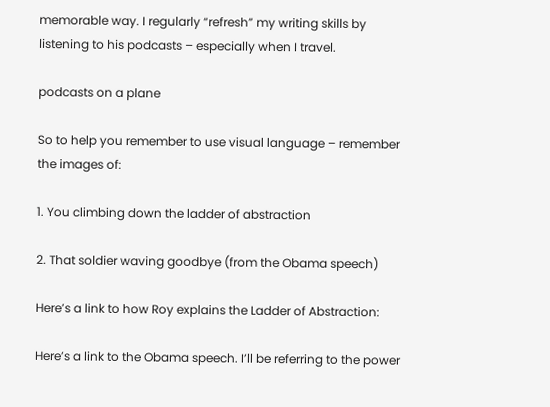memorable way. I regularly “refresh” my writing skills by listening to his podcasts – especially when I travel.

podcasts on a plane

So to help you remember to use visual language – remember the images of:

1. You climbing down the ladder of abstraction

2. That soldier waving goodbye (from the Obama speech)

Here’s a link to how Roy explains the Ladder of Abstraction:

Here’s a link to the Obama speech. I’ll be referring to the power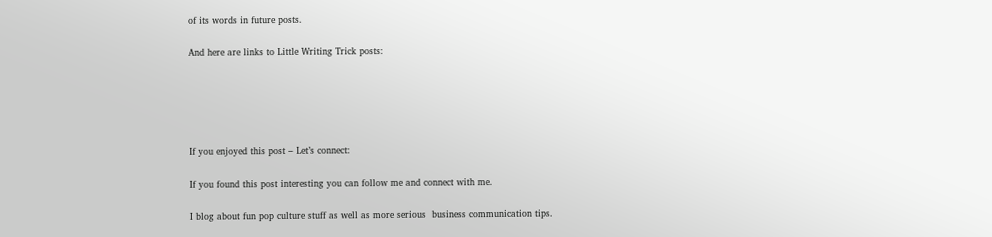of its words in future posts.

And here are links to Little Writing Trick posts:





If you enjoyed this post – Let’s connect:

If you found this post interesting you can follow me and connect with me.

I blog about fun pop culture stuff as well as more serious  business communication tips.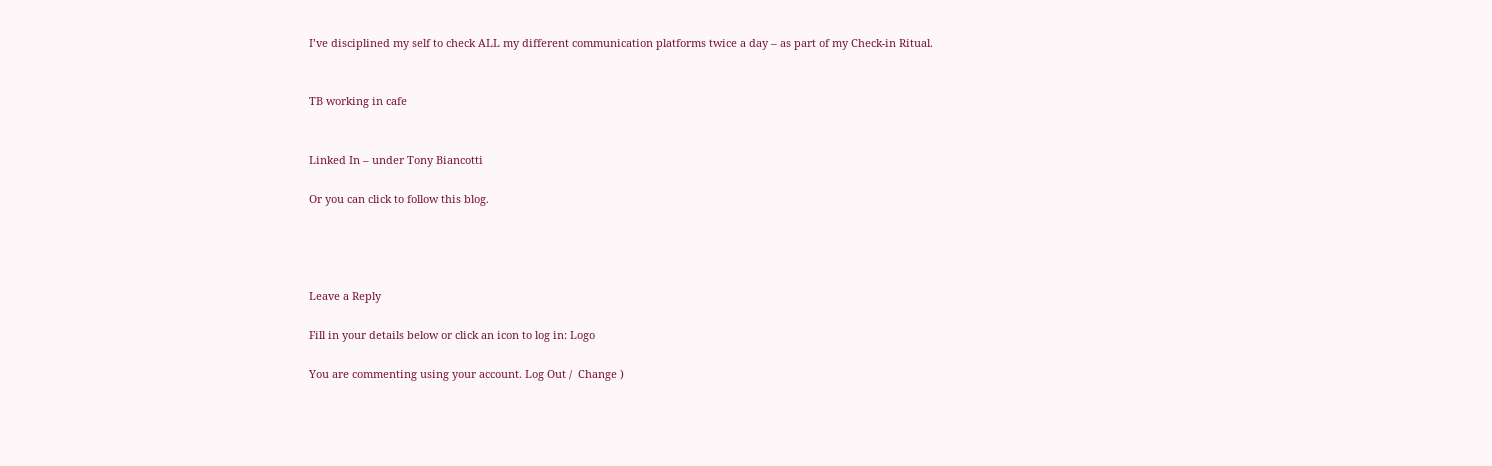I’ve disciplined my self to check ALL my different communication platforms twice a day – as part of my Check-in Ritual.


TB working in cafe


Linked In – under Tony Biancotti

Or you can click to follow this blog.




Leave a Reply

Fill in your details below or click an icon to log in: Logo

You are commenting using your account. Log Out /  Change )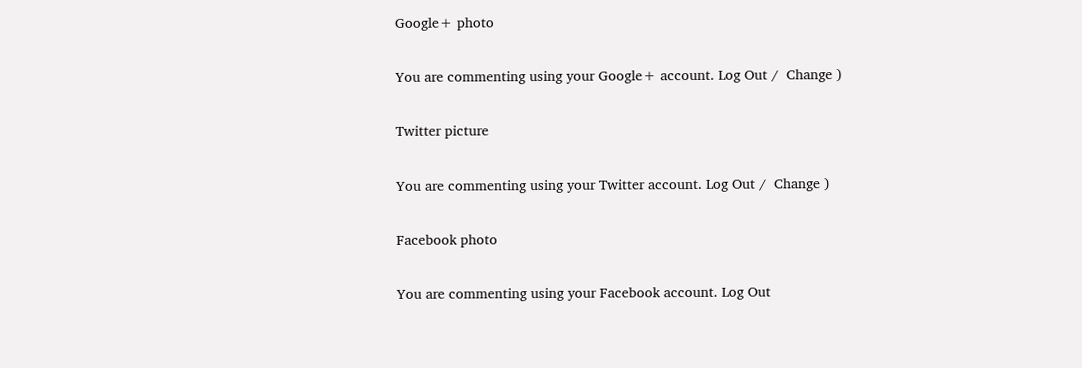Google+ photo

You are commenting using your Google+ account. Log Out /  Change )

Twitter picture

You are commenting using your Twitter account. Log Out /  Change )

Facebook photo

You are commenting using your Facebook account. Log Out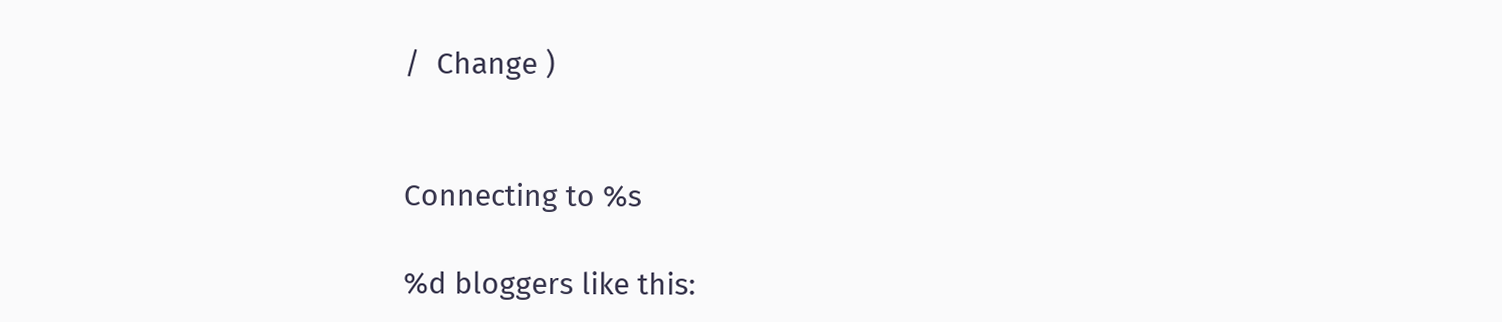/  Change )


Connecting to %s

%d bloggers like this: